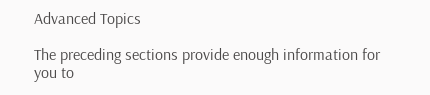Advanced Topics

The preceding sections provide enough information for you to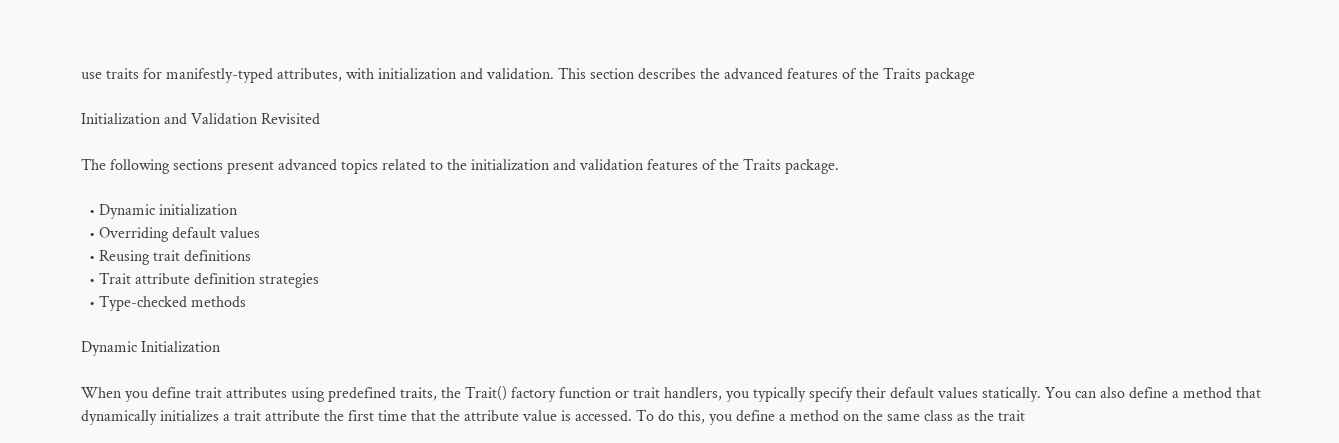use traits for manifestly-typed attributes, with initialization and validation. This section describes the advanced features of the Traits package

Initialization and Validation Revisited

The following sections present advanced topics related to the initialization and validation features of the Traits package.

  • Dynamic initialization
  • Overriding default values
  • Reusing trait definitions
  • Trait attribute definition strategies
  • Type-checked methods

Dynamic Initialization

When you define trait attributes using predefined traits, the Trait() factory function or trait handlers, you typically specify their default values statically. You can also define a method that dynamically initializes a trait attribute the first time that the attribute value is accessed. To do this, you define a method on the same class as the trait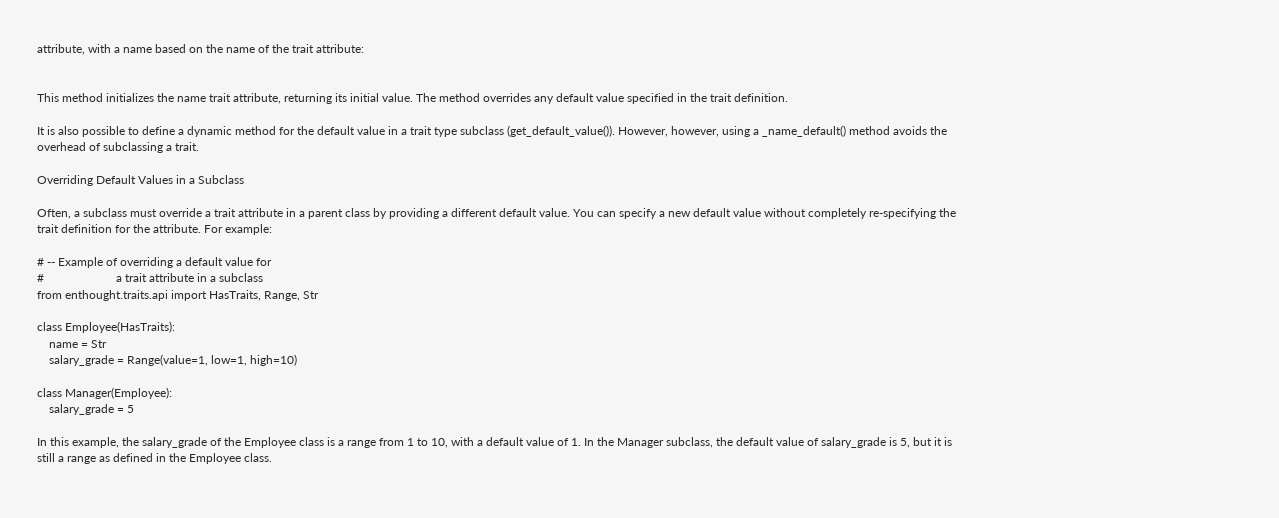attribute, with a name based on the name of the trait attribute:


This method initializes the name trait attribute, returning its initial value. The method overrides any default value specified in the trait definition.

It is also possible to define a dynamic method for the default value in a trait type subclass (get_default_value()). However, however, using a _name_default() method avoids the overhead of subclassing a trait.

Overriding Default Values in a Subclass

Often, a subclass must override a trait attribute in a parent class by providing a different default value. You can specify a new default value without completely re-specifying the trait definition for the attribute. For example:

# -- Example of overriding a default value for
#                        a trait attribute in a subclass
from enthought.traits.api import HasTraits, Range, Str

class Employee(HasTraits):
    name = Str
    salary_grade = Range(value=1, low=1, high=10)

class Manager(Employee):
    salary_grade = 5

In this example, the salary_grade of the Employee class is a range from 1 to 10, with a default value of 1. In the Manager subclass, the default value of salary_grade is 5, but it is still a range as defined in the Employee class.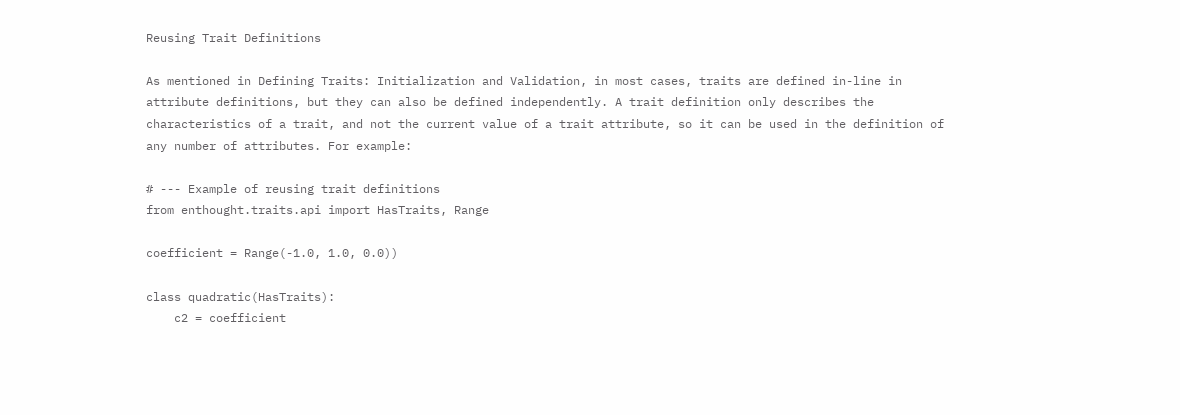Reusing Trait Definitions

As mentioned in Defining Traits: Initialization and Validation, in most cases, traits are defined in-line in attribute definitions, but they can also be defined independently. A trait definition only describes the characteristics of a trait, and not the current value of a trait attribute, so it can be used in the definition of any number of attributes. For example:

# --- Example of reusing trait definitions
from enthought.traits.api import HasTraits, Range

coefficient = Range(-1.0, 1.0, 0.0))

class quadratic(HasTraits):
    c2 = coefficient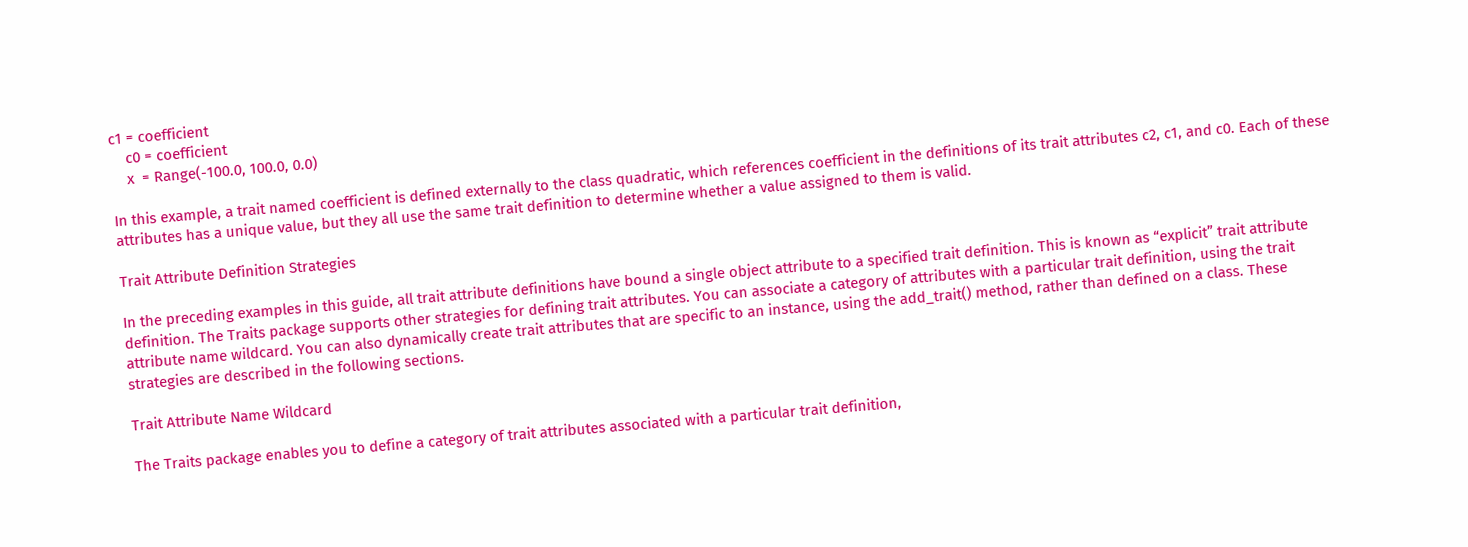c1 = coefficient
    c0 = coefficient
    x  = Range(-100.0, 100.0, 0.0)

In this example, a trait named coefficient is defined externally to the class quadratic, which references coefficient in the definitions of its trait attributes c2, c1, and c0. Each of these attributes has a unique value, but they all use the same trait definition to determine whether a value assigned to them is valid.

Trait Attribute Definition Strategies

In the preceding examples in this guide, all trait attribute definitions have bound a single object attribute to a specified trait definition. This is known as “explicit” trait attribute definition. The Traits package supports other strategies for defining trait attributes. You can associate a category of attributes with a particular trait definition, using the trait attribute name wildcard. You can also dynamically create trait attributes that are specific to an instance, using the add_trait() method, rather than defined on a class. These strategies are described in the following sections.

Trait Attribute Name Wildcard

The Traits package enables you to define a category of trait attributes associated with a particular trait definition,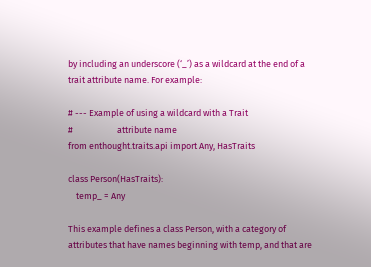by including an underscore (‘_’) as a wildcard at the end of a trait attribute name. For example:

# --- Example of using a wildcard with a Trait
#                      attribute name
from enthought.traits.api import Any, HasTraits

class Person(HasTraits):
    temp_ = Any

This example defines a class Person, with a category of attributes that have names beginning with temp, and that are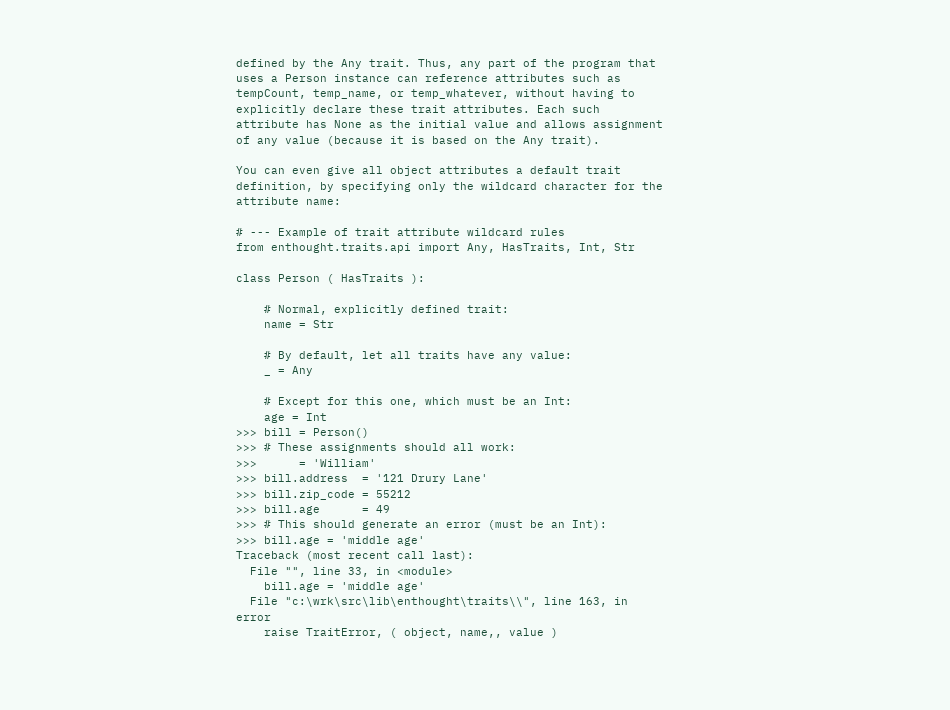defined by the Any trait. Thus, any part of the program that uses a Person instance can reference attributes such as tempCount, temp_name, or temp_whatever, without having to explicitly declare these trait attributes. Each such attribute has None as the initial value and allows assignment of any value (because it is based on the Any trait).

You can even give all object attributes a default trait definition, by specifying only the wildcard character for the attribute name:

# --- Example of trait attribute wildcard rules
from enthought.traits.api import Any, HasTraits, Int, Str

class Person ( HasTraits ):

    # Normal, explicitly defined trait:
    name = Str

    # By default, let all traits have any value:
    _ = Any

    # Except for this one, which must be an Int:
    age = Int
>>> bill = Person()
>>> # These assignments should all work:
>>>      = 'William'
>>> bill.address  = '121 Drury Lane'
>>> bill.zip_code = 55212
>>> bill.age      = 49
>>> # This should generate an error (must be an Int):
>>> bill.age = 'middle age'
Traceback (most recent call last):
  File "", line 33, in <module>
    bill.age = 'middle age'
  File "c:\wrk\src\lib\enthought\traits\\", line 163, in error
    raise TraitError, ( object, name,, value )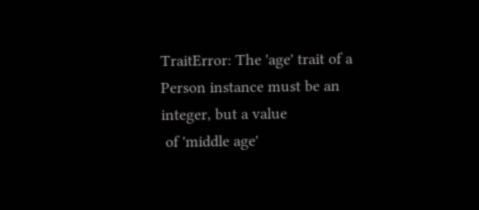TraitError: The 'age' trait of a Person instance must be an integer, but a value
 of 'middle age'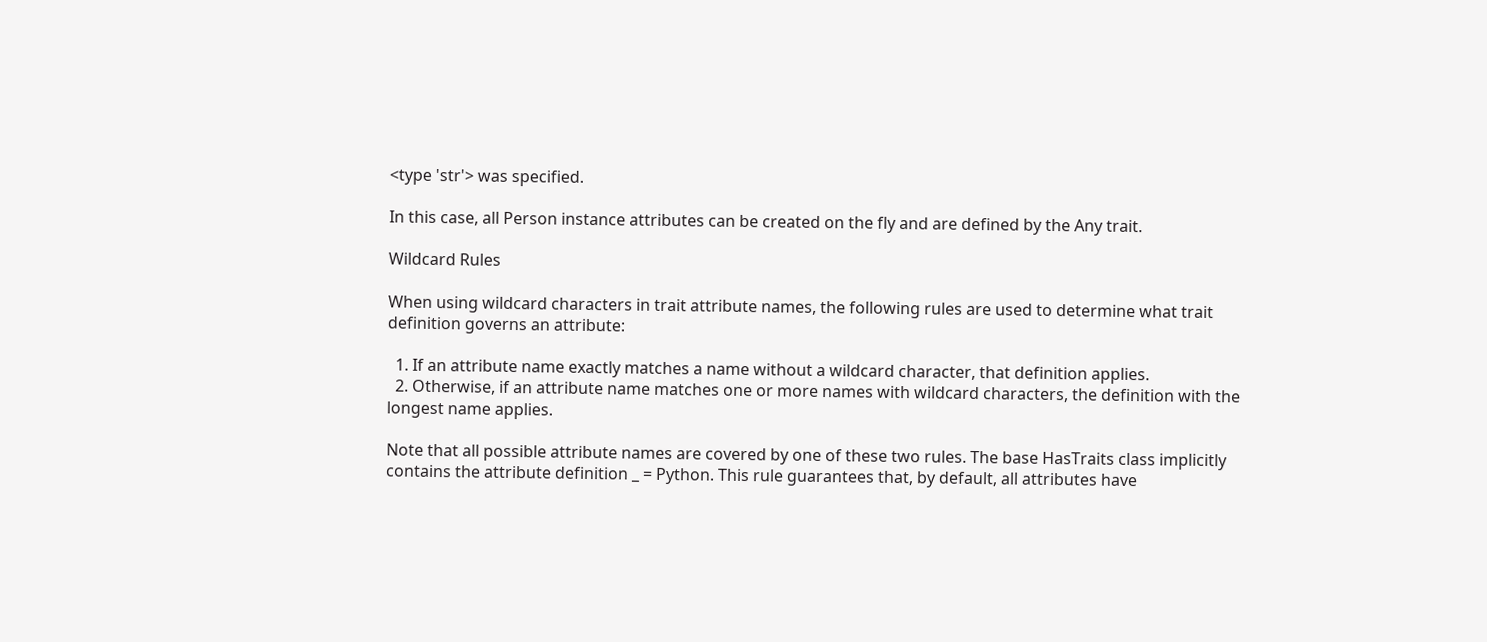<type 'str'> was specified.

In this case, all Person instance attributes can be created on the fly and are defined by the Any trait.

Wildcard Rules

When using wildcard characters in trait attribute names, the following rules are used to determine what trait definition governs an attribute:

  1. If an attribute name exactly matches a name without a wildcard character, that definition applies.
  2. Otherwise, if an attribute name matches one or more names with wildcard characters, the definition with the longest name applies.

Note that all possible attribute names are covered by one of these two rules. The base HasTraits class implicitly contains the attribute definition _ = Python. This rule guarantees that, by default, all attributes have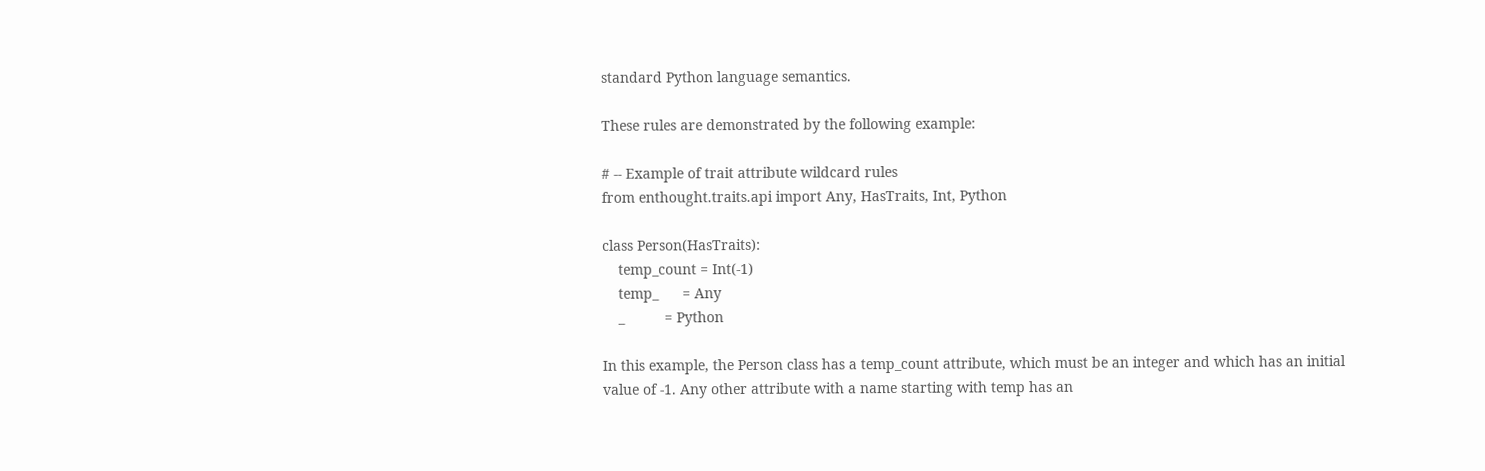standard Python language semantics.

These rules are demonstrated by the following example:

# -- Example of trait attribute wildcard rules
from enthought.traits.api import Any, HasTraits, Int, Python

class Person(HasTraits):
    temp_count = Int(-1)
    temp_      = Any
    _          = Python

In this example, the Person class has a temp_count attribute, which must be an integer and which has an initial value of -1. Any other attribute with a name starting with temp has an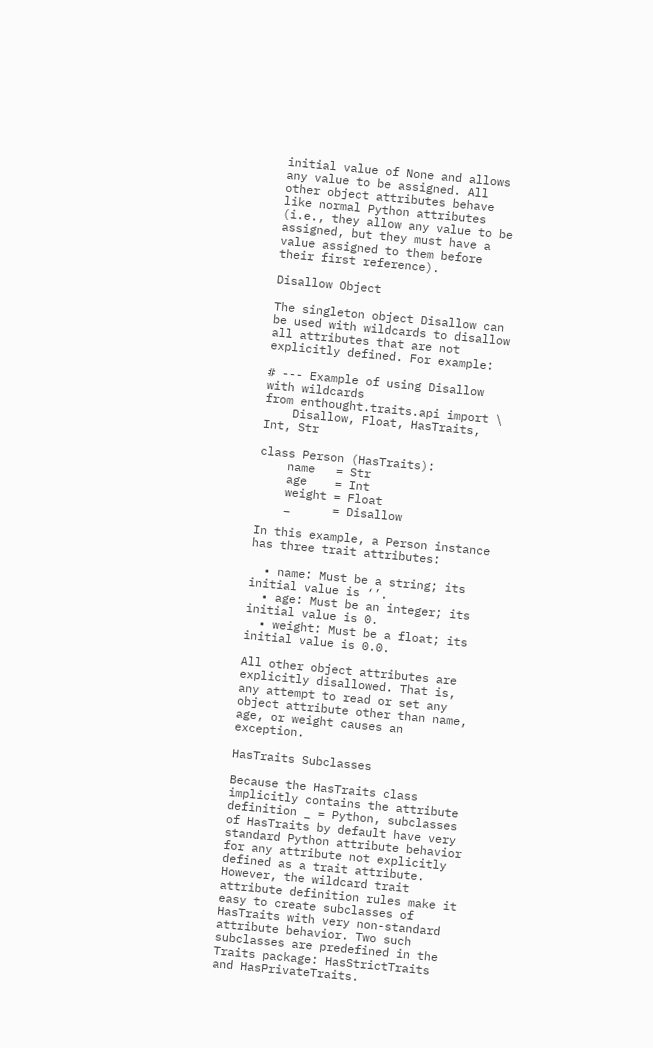initial value of None and allows any value to be assigned. All other object attributes behave like normal Python attributes (i.e., they allow any value to be assigned, but they must have a value assigned to them before their first reference).

Disallow Object

The singleton object Disallow can be used with wildcards to disallow all attributes that are not explicitly defined. For example:

# --- Example of using Disallow with wildcards
from enthought.traits.api import \
    Disallow, Float, HasTraits, Int, Str

class Person (HasTraits):
    name   = Str
    age    = Int
    weight = Float
    _      = Disallow

In this example, a Person instance has three trait attributes:

  • name: Must be a string; its initial value is ‘’.
  • age: Must be an integer; its initial value is 0.
  • weight: Must be a float; its initial value is 0.0.

All other object attributes are explicitly disallowed. That is, any attempt to read or set any object attribute other than name, age, or weight causes an exception.

HasTraits Subclasses

Because the HasTraits class implicitly contains the attribute definition _ = Python, subclasses of HasTraits by default have very standard Python attribute behavior for any attribute not explicitly defined as a trait attribute. However, the wildcard trait attribute definition rules make it easy to create subclasses of HasTraits with very non-standard attribute behavior. Two such subclasses are predefined in the Traits package: HasStrictTraits and HasPrivateTraits.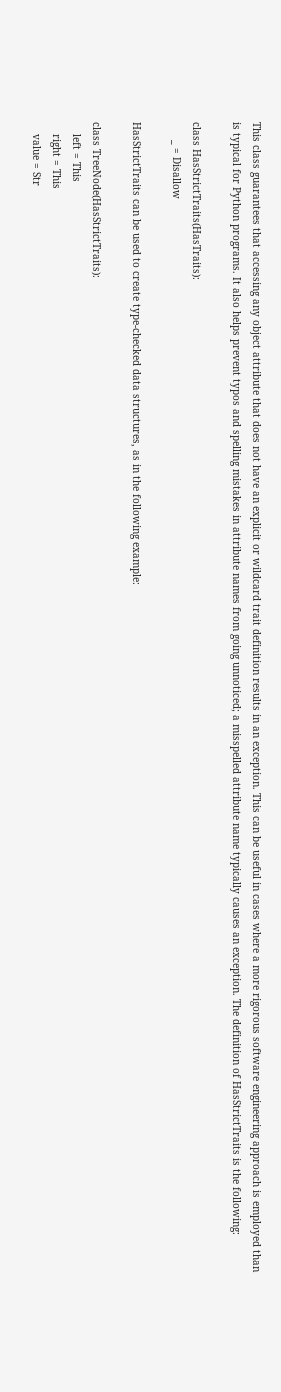This class guarantees that accessing any object attribute that does not have an explicit or wildcard trait definition results in an exception. This can be useful in cases where a more rigorous software engineering approach is employed than is typical for Python programs. It also helps prevent typos and spelling mistakes in attribute names from going unnoticed; a misspelled attribute name typically causes an exception. The definition of HasStrictTraits is the following:

class HasStrictTraits(HasTraits):
      _ = Disallow

HasStrictTraits can be used to create type-checked data structures, as in the following example:

class TreeNode(HasStrictTraits):
    left = This
    right = This
    value = Str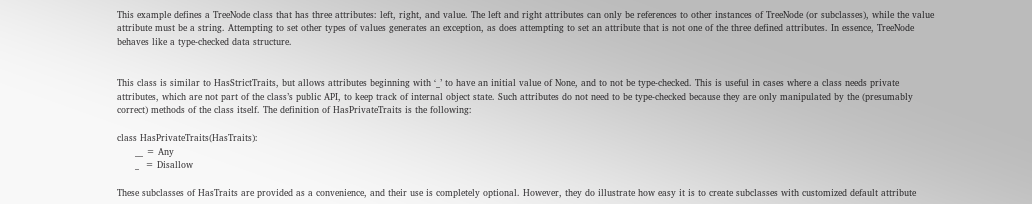This example defines a TreeNode class that has three attributes: left, right, and value. The left and right attributes can only be references to other instances of TreeNode (or subclasses), while the value attribute must be a string. Attempting to set other types of values generates an exception, as does attempting to set an attribute that is not one of the three defined attributes. In essence, TreeNode behaves like a type-checked data structure.


This class is similar to HasStrictTraits, but allows attributes beginning with ‘_’ to have an initial value of None, and to not be type-checked. This is useful in cases where a class needs private attributes, which are not part of the class’s public API, to keep track of internal object state. Such attributes do not need to be type-checked because they are only manipulated by the (presumably correct) methods of the class itself. The definition of HasPrivateTraits is the following:

class HasPrivateTraits(HasTraits):
      __ = Any
      _  = Disallow

These subclasses of HasTraits are provided as a convenience, and their use is completely optional. However, they do illustrate how easy it is to create subclasses with customized default attribute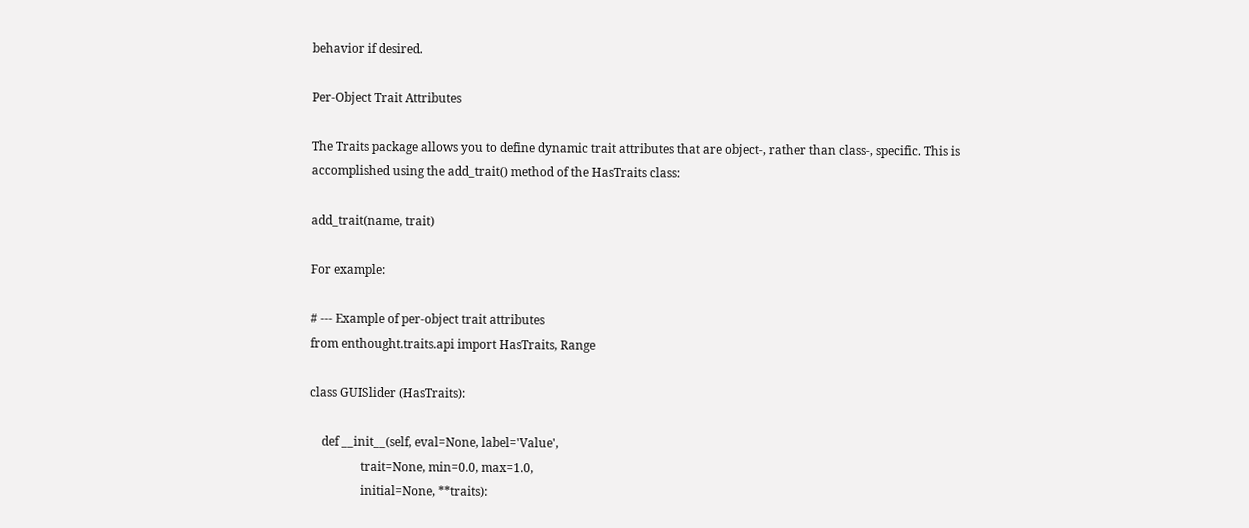behavior if desired.

Per-Object Trait Attributes

The Traits package allows you to define dynamic trait attributes that are object-, rather than class-, specific. This is accomplished using the add_trait() method of the HasTraits class:

add_trait(name, trait)

For example:

# --- Example of per-object trait attributes
from enthought.traits.api import HasTraits, Range

class GUISlider (HasTraits):

    def __init__(self, eval=None, label='Value',
                 trait=None, min=0.0, max=1.0,
                 initial=None, **traits):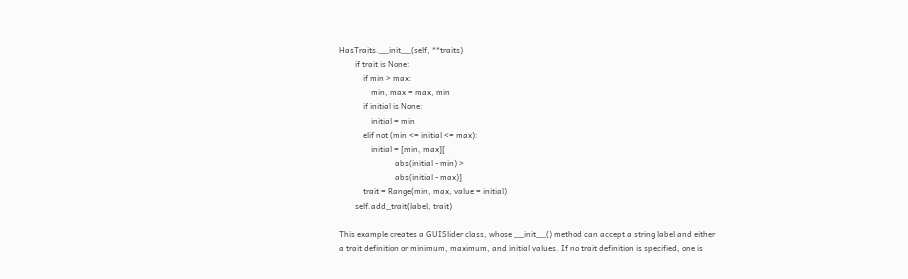HasTraits.__init__(self, **traits)
        if trait is None:
            if min > max:
                min, max = max, min
            if initial is None:
                initial = min
            elif not (min <= initial <= max):
                initial = [min, max][
                            abs(initial - min) >
                            abs(initial - max)]
            trait = Range(min, max, value = initial)
        self.add_trait(label, trait)

This example creates a GUISlider class, whose __init__() method can accept a string label and either a trait definition or minimum, maximum, and initial values. If no trait definition is specified, one is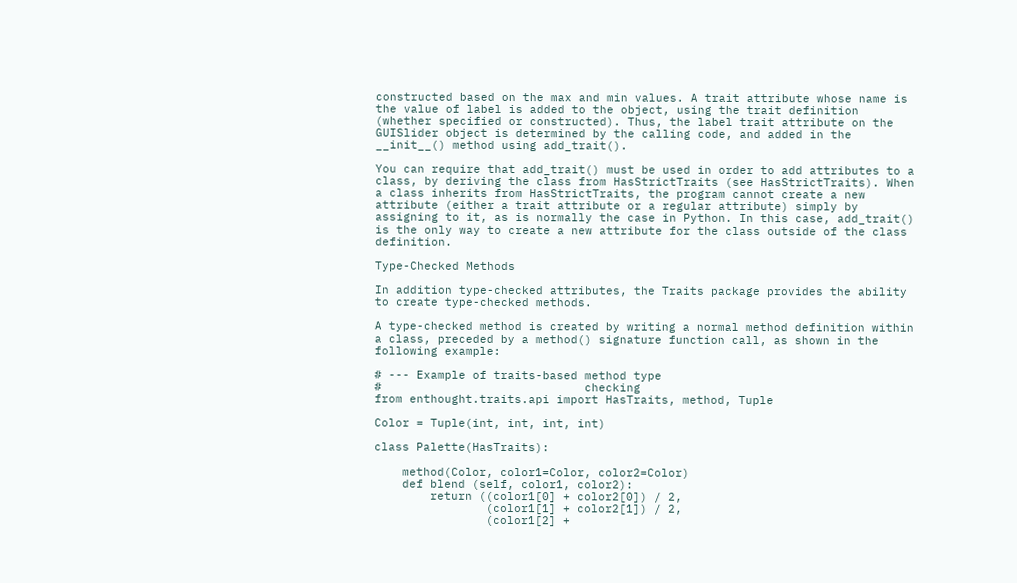constructed based on the max and min values. A trait attribute whose name is the value of label is added to the object, using the trait definition (whether specified or constructed). Thus, the label trait attribute on the GUISlider object is determined by the calling code, and added in the __init__() method using add_trait().

You can require that add_trait() must be used in order to add attributes to a class, by deriving the class from HasStrictTraits (see HasStrictTraits). When a class inherits from HasStrictTraits, the program cannot create a new attribute (either a trait attribute or a regular attribute) simply by assigning to it, as is normally the case in Python. In this case, add_trait() is the only way to create a new attribute for the class outside of the class definition.

Type-Checked Methods

In addition type-checked attributes, the Traits package provides the ability to create type-checked methods.

A type-checked method is created by writing a normal method definition within a class, preceded by a method() signature function call, as shown in the following example:

# --- Example of traits-based method type
#                             checking
from enthought.traits.api import HasTraits, method, Tuple

Color = Tuple(int, int, int, int)

class Palette(HasTraits):

    method(Color, color1=Color, color2=Color)
    def blend (self, color1, color2):
        return ((color1[0] + color2[0]) / 2,
                (color1[1] + color2[1]) / 2,
                (color1[2] +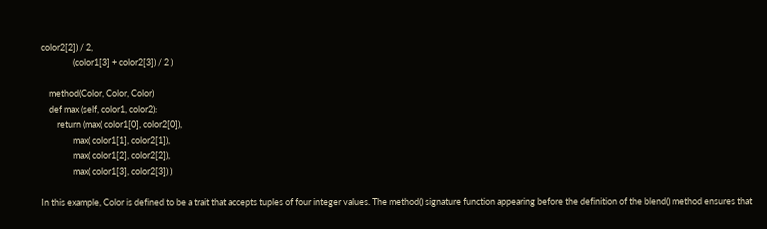color2[2]) / 2,
                (color1[3] + color2[3]) / 2 )

    method(Color, Color, Color)
    def max (self, color1, color2):
        return (max( color1[0], color2[0]),
                max( color1[1], color2[1]),
                max( color1[2], color2[2]),
                max( color1[3], color2[3]) )

In this example, Color is defined to be a trait that accepts tuples of four integer values. The method() signature function appearing before the definition of the blend() method ensures that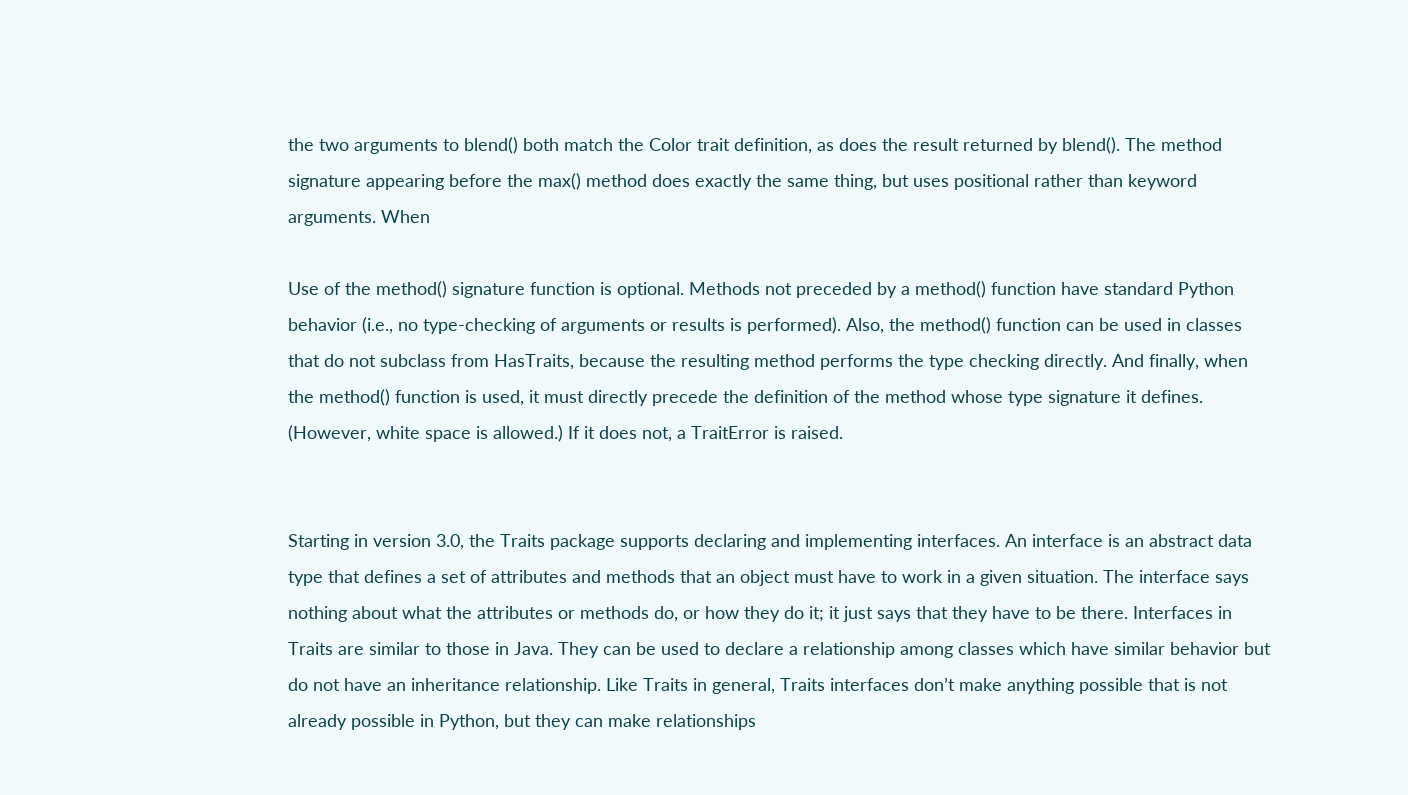the two arguments to blend() both match the Color trait definition, as does the result returned by blend(). The method signature appearing before the max() method does exactly the same thing, but uses positional rather than keyword arguments. When

Use of the method() signature function is optional. Methods not preceded by a method() function have standard Python behavior (i.e., no type-checking of arguments or results is performed). Also, the method() function can be used in classes that do not subclass from HasTraits, because the resulting method performs the type checking directly. And finally, when the method() function is used, it must directly precede the definition of the method whose type signature it defines. (However, white space is allowed.) If it does not, a TraitError is raised.


Starting in version 3.0, the Traits package supports declaring and implementing interfaces. An interface is an abstract data type that defines a set of attributes and methods that an object must have to work in a given situation. The interface says nothing about what the attributes or methods do, or how they do it; it just says that they have to be there. Interfaces in Traits are similar to those in Java. They can be used to declare a relationship among classes which have similar behavior but do not have an inheritance relationship. Like Traits in general, Traits interfaces don’t make anything possible that is not already possible in Python, but they can make relationships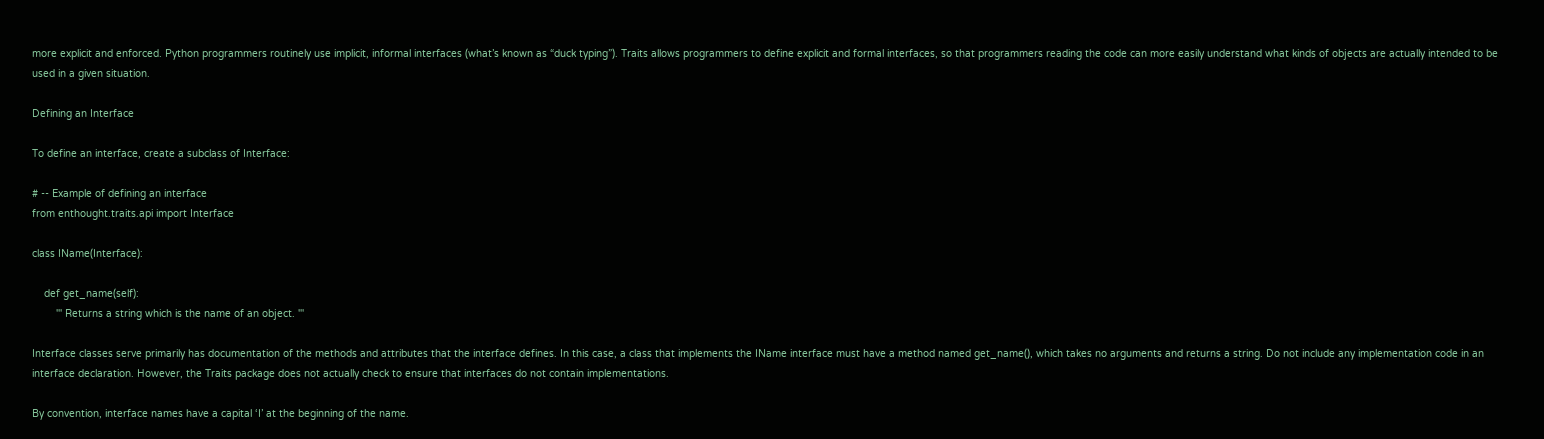more explicit and enforced. Python programmers routinely use implicit, informal interfaces (what’s known as “duck typing”). Traits allows programmers to define explicit and formal interfaces, so that programmers reading the code can more easily understand what kinds of objects are actually intended to be used in a given situation.

Defining an Interface

To define an interface, create a subclass of Interface:

# -- Example of defining an interface
from enthought.traits.api import Interface

class IName(Interface):

    def get_name(self):
        ''' Returns a string which is the name of an object. '''

Interface classes serve primarily has documentation of the methods and attributes that the interface defines. In this case, a class that implements the IName interface must have a method named get_name(), which takes no arguments and returns a string. Do not include any implementation code in an interface declaration. However, the Traits package does not actually check to ensure that interfaces do not contain implementations.

By convention, interface names have a capital ‘I’ at the beginning of the name.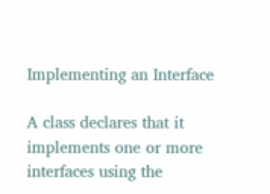Implementing an Interface

A class declares that it implements one or more interfaces using the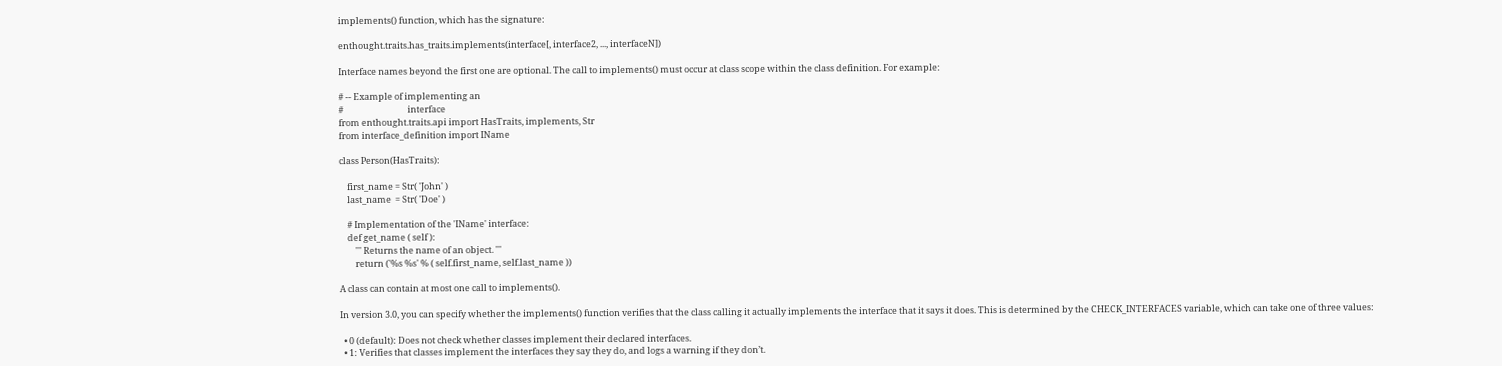implements() function, which has the signature:

enthought.traits.has_traits.implements(interface[, interface2, ..., interfaceN])

Interface names beyond the first one are optional. The call to implements() must occur at class scope within the class definition. For example:

# -- Example of implementing an
#                                interface
from enthought.traits.api import HasTraits, implements, Str
from interface_definition import IName

class Person(HasTraits):

    first_name = Str( 'John' )
    last_name  = Str( 'Doe' )

    # Implementation of the 'IName' interface:
    def get_name ( self ):
        ''' Returns the name of an object. '''
        return ('%s %s' % ( self.first_name, self.last_name ))

A class can contain at most one call to implements().

In version 3.0, you can specify whether the implements() function verifies that the class calling it actually implements the interface that it says it does. This is determined by the CHECK_INTERFACES variable, which can take one of three values:

  • 0 (default): Does not check whether classes implement their declared interfaces.
  • 1: Verifies that classes implement the interfaces they say they do, and logs a warning if they don’t.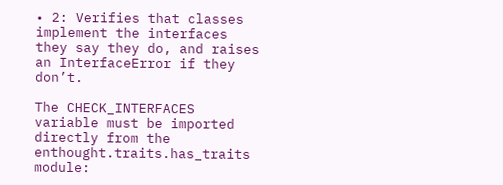• 2: Verifies that classes implement the interfaces they say they do, and raises an InterfaceError if they don’t.

The CHECK_INTERFACES variable must be imported directly from the enthought.traits.has_traits module: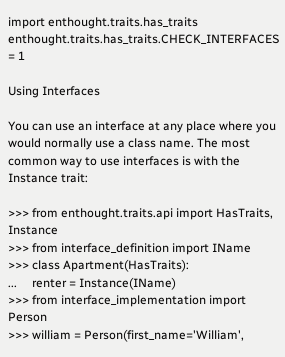import enthought.traits.has_traits
enthought.traits.has_traits.CHECK_INTERFACES = 1

Using Interfaces

You can use an interface at any place where you would normally use a class name. The most common way to use interfaces is with the Instance trait:

>>> from enthought.traits.api import HasTraits, Instance
>>> from interface_definition import IName
>>> class Apartment(HasTraits):
...     renter = Instance(IName)
>>> from interface_implementation import Person
>>> william = Person(first_name='William',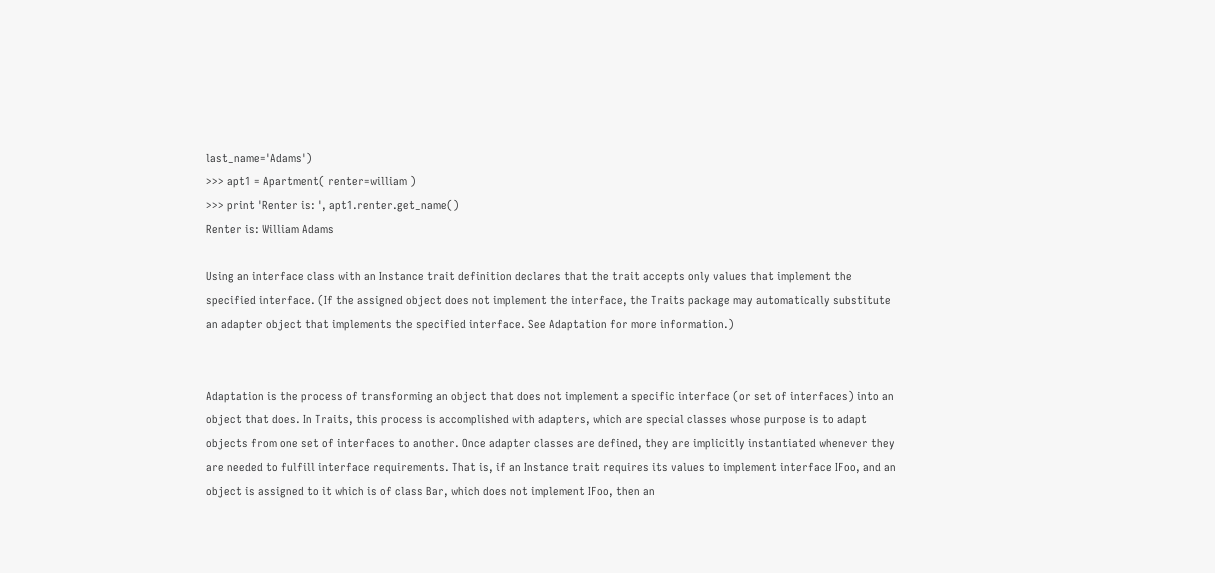last_name='Adams')
>>> apt1 = Apartment( renter=william )
>>> print 'Renter is: ', apt1.renter.get_name()
Renter is: William Adams

Using an interface class with an Instance trait definition declares that the trait accepts only values that implement the specified interface. (If the assigned object does not implement the interface, the Traits package may automatically substitute an adapter object that implements the specified interface. See Adaptation for more information.)


Adaptation is the process of transforming an object that does not implement a specific interface (or set of interfaces) into an object that does. In Traits, this process is accomplished with adapters, which are special classes whose purpose is to adapt objects from one set of interfaces to another. Once adapter classes are defined, they are implicitly instantiated whenever they are needed to fulfill interface requirements. That is, if an Instance trait requires its values to implement interface IFoo, and an object is assigned to it which is of class Bar, which does not implement IFoo, then an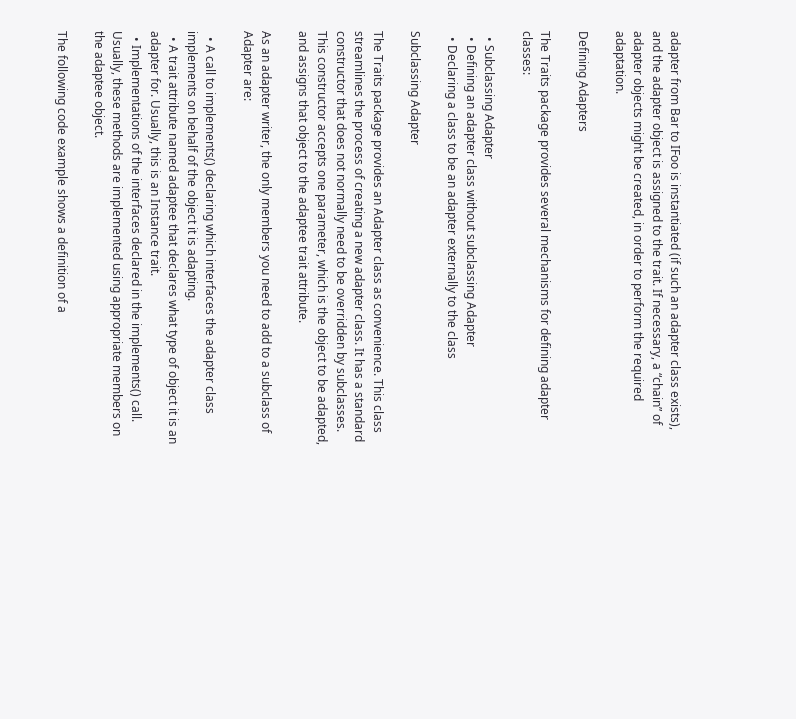adapter from Bar to IFoo is instantiated (if such an adapter class exists), and the adapter object is assigned to the trait. If necessary, a “chain” of adapter objects might be created, in order to perform the required adaptation.

Defining Adapters

The Traits package provides several mechanisms for defining adapter classes:

  • Subclassing Adapter
  • Defining an adapter class without subclassing Adapter
  • Declaring a class to be an adapter externally to the class

Subclassing Adapter

The Traits package provides an Adapter class as convenience. This class streamlines the process of creating a new adapter class. It has a standard constructor that does not normally need to be overridden by subclasses. This constructor accepts one parameter, which is the object to be adapted, and assigns that object to the adaptee trait attribute.

As an adapter writer, the only members you need to add to a subclass of Adapter are:

  • A call to implements() declaring which interfaces the adapter class implements on behalf of the object it is adapting.
  • A trait attribute named adaptee that declares what type of object it is an adapter for. Usually, this is an Instance trait.
  • Implementations of the interfaces declared in the implements() call. Usually, these methods are implemented using appropriate members on the adaptee object.

The following code example shows a definition of a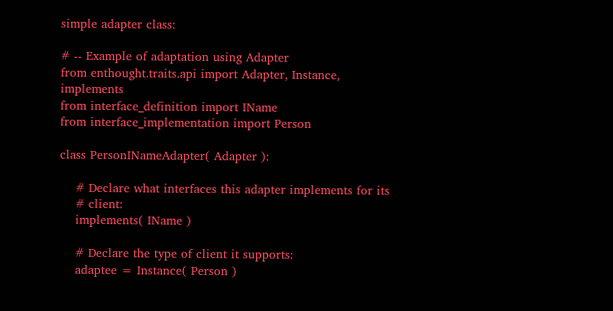simple adapter class:

# -- Example of adaptation using Adapter
from enthought.traits.api import Adapter, Instance, implements
from interface_definition import IName
from interface_implementation import Person

class PersonINameAdapter( Adapter ):

    # Declare what interfaces this adapter implements for its
    # client:
    implements( IName )

    # Declare the type of client it supports:
    adaptee = Instance( Person )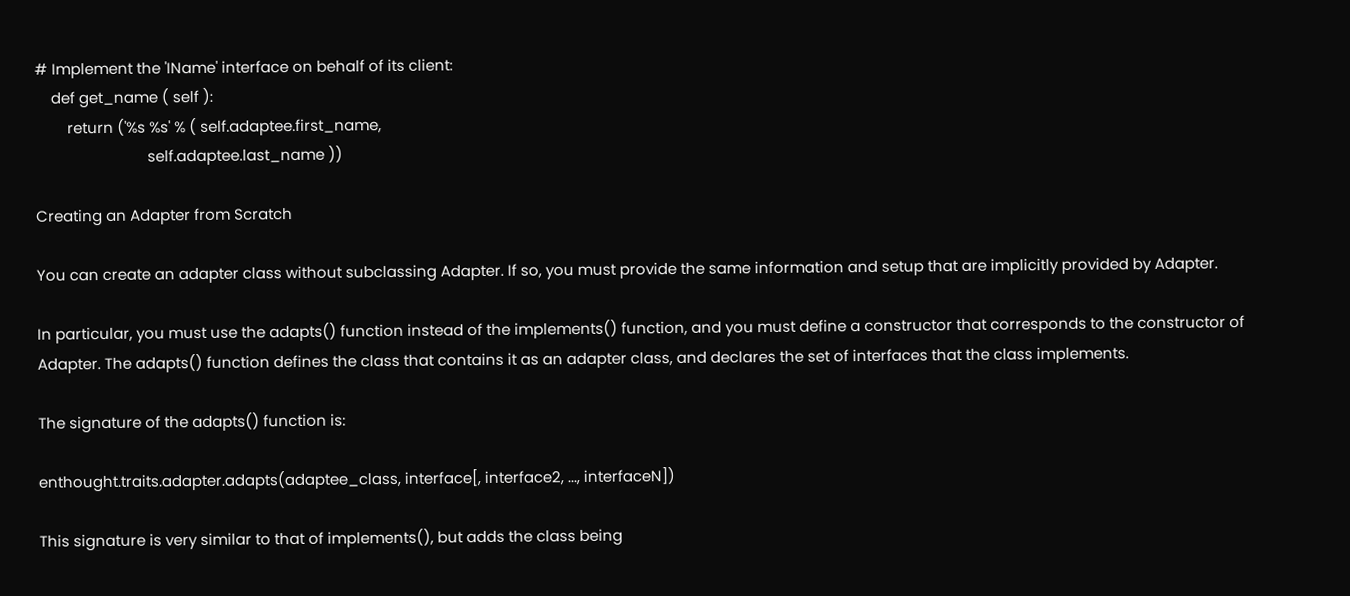# Implement the 'IName' interface on behalf of its client:
    def get_name ( self ):
        return ('%s %s' % ( self.adaptee.first_name,
                            self.adaptee.last_name ))

Creating an Adapter from Scratch

You can create an adapter class without subclassing Adapter. If so, you must provide the same information and setup that are implicitly provided by Adapter.

In particular, you must use the adapts() function instead of the implements() function, and you must define a constructor that corresponds to the constructor of Adapter. The adapts() function defines the class that contains it as an adapter class, and declares the set of interfaces that the class implements.

The signature of the adapts() function is:

enthought.traits.adapter.adapts(adaptee_class, interface[, interface2, ..., interfaceN])

This signature is very similar to that of implements(), but adds the class being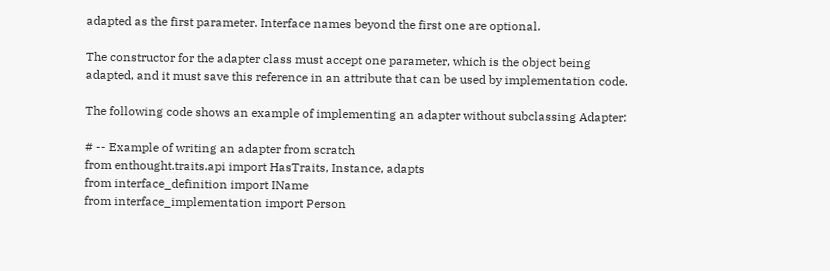adapted as the first parameter. Interface names beyond the first one are optional.

The constructor for the adapter class must accept one parameter, which is the object being adapted, and it must save this reference in an attribute that can be used by implementation code.

The following code shows an example of implementing an adapter without subclassing Adapter:

# -- Example of writing an adapter from scratch
from enthought.traits.api import HasTraits, Instance, adapts
from interface_definition import IName
from interface_implementation import Person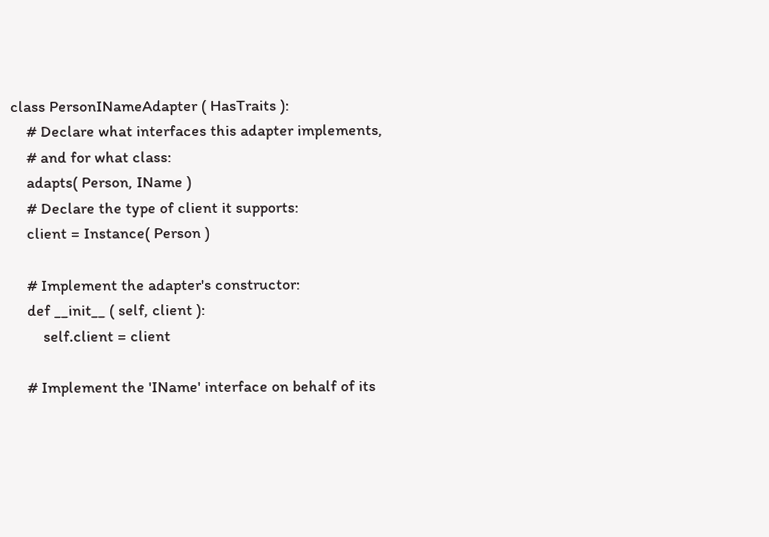class PersonINameAdapter ( HasTraits ):
    # Declare what interfaces this adapter implements,
    # and for what class:
    adapts( Person, IName )
    # Declare the type of client it supports:
    client = Instance( Person )

    # Implement the adapter's constructor:
    def __init__ ( self, client ):
        self.client = client

    # Implement the 'IName' interface on behalf of its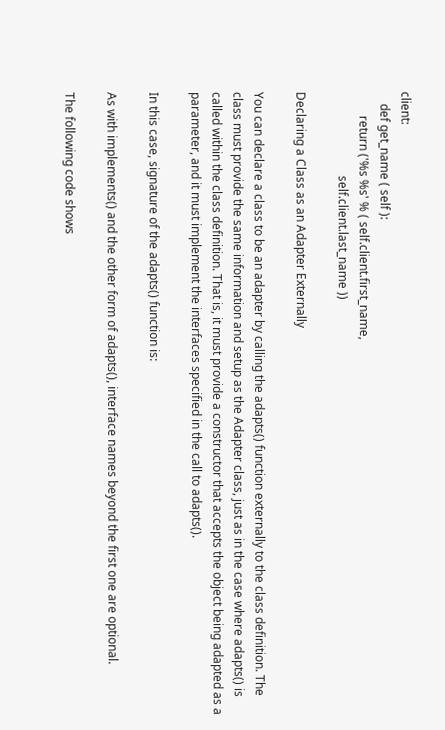client:
    def get_name ( self ):
        return ('%s %s' % ( self.client.first_name,
                            self.client.last_name ))

Declaring a Class as an Adapter Externally

You can declare a class to be an adapter by calling the adapts() function externally to the class definition. The class must provide the same information and setup as the Adapter class, just as in the case where adapts() is called within the class definition. That is, it must provide a constructor that accepts the object being adapted as a parameter, and it must implement the interfaces specified in the call to adapts().

In this case, signature of the adapts() function is:

As with implements() and the other form of adapts(), interface names beyond the first one are optional.

The following code shows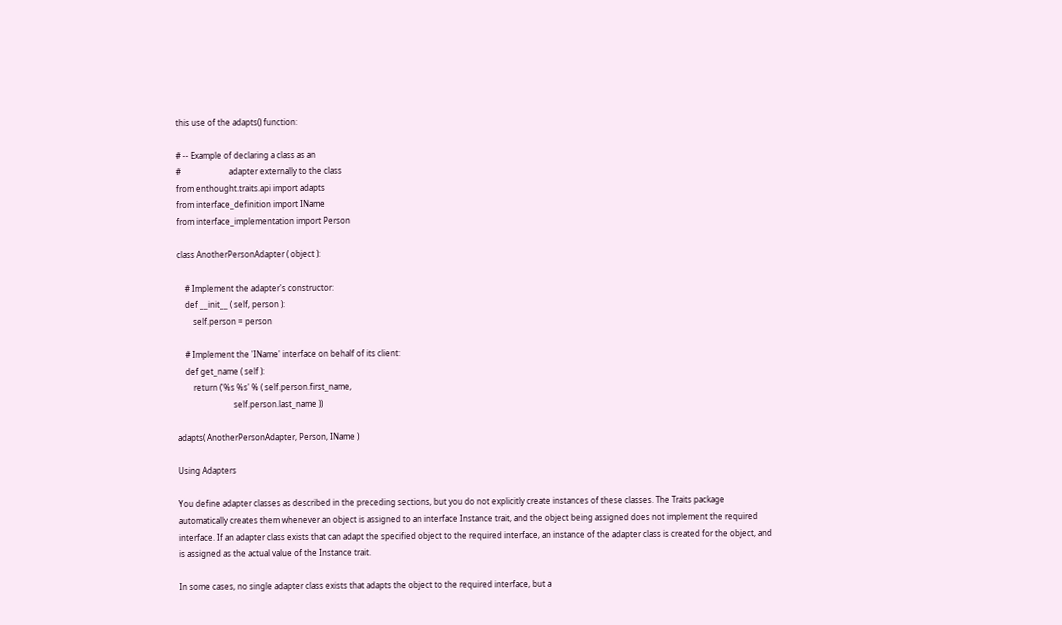this use of the adapts() function:

# -- Example of declaring a class as an
#                        adapter externally to the class
from enthought.traits.api import adapts
from interface_definition import IName
from interface_implementation import Person

class AnotherPersonAdapter ( object ):

    # Implement the adapter's constructor:
    def __init__ ( self, person ):
        self.person = person

    # Implement the 'IName' interface on behalf of its client:
    def get_name ( self ):
        return ('%s %s' % ( self.person.first_name,
                            self.person.last_name ))

adapts( AnotherPersonAdapter, Person, IName )

Using Adapters

You define adapter classes as described in the preceding sections, but you do not explicitly create instances of these classes. The Traits package automatically creates them whenever an object is assigned to an interface Instance trait, and the object being assigned does not implement the required interface. If an adapter class exists that can adapt the specified object to the required interface, an instance of the adapter class is created for the object, and is assigned as the actual value of the Instance trait.

In some cases, no single adapter class exists that adapts the object to the required interface, but a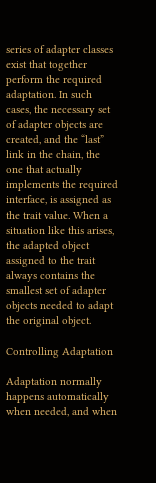series of adapter classes exist that together perform the required adaptation. In such cases, the necessary set of adapter objects are created, and the “last” link in the chain, the one that actually implements the required interface, is assigned as the trait value. When a situation like this arises, the adapted object assigned to the trait always contains the smallest set of adapter objects needed to adapt the original object.

Controlling Adaptation

Adaptation normally happens automatically when needed, and when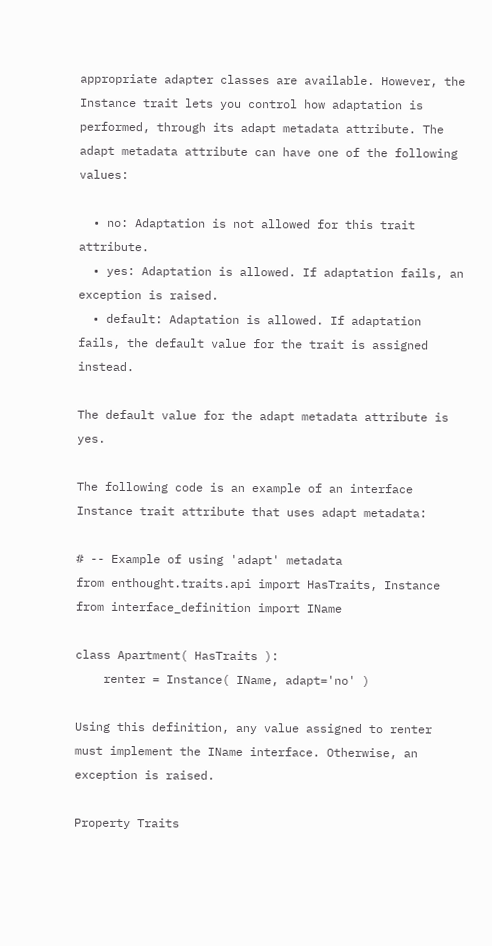appropriate adapter classes are available. However, the Instance trait lets you control how adaptation is performed, through its adapt metadata attribute. The adapt metadata attribute can have one of the following values:

  • no: Adaptation is not allowed for this trait attribute.
  • yes: Adaptation is allowed. If adaptation fails, an exception is raised.
  • default: Adaptation is allowed. If adaptation fails, the default value for the trait is assigned instead.

The default value for the adapt metadata attribute is yes.

The following code is an example of an interface Instance trait attribute that uses adapt metadata:

# -- Example of using 'adapt' metadata
from enthought.traits.api import HasTraits, Instance
from interface_definition import IName

class Apartment( HasTraits ):
    renter = Instance( IName, adapt='no' )

Using this definition, any value assigned to renter must implement the IName interface. Otherwise, an exception is raised.

Property Traits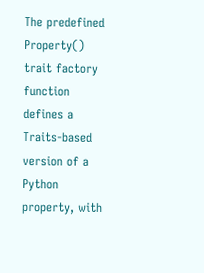The predefined Property() trait factory function defines a Traits-based version of a Python property, with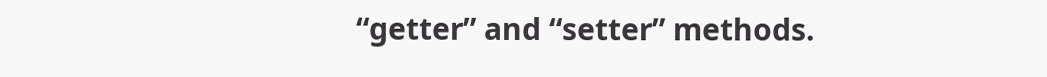“getter” and “setter” methods.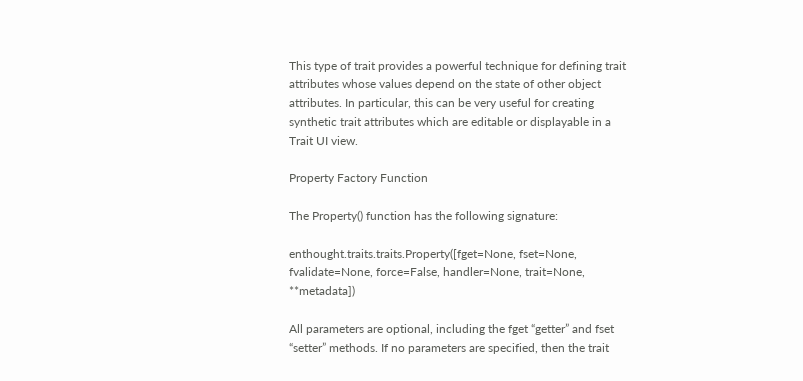This type of trait provides a powerful technique for defining trait attributes whose values depend on the state of other object attributes. In particular, this can be very useful for creating synthetic trait attributes which are editable or displayable in a Trait UI view.

Property Factory Function

The Property() function has the following signature:

enthought.traits.traits.Property([fget=None, fset=None, fvalidate=None, force=False, handler=None, trait=None, **metadata])

All parameters are optional, including the fget “getter” and fset “setter” methods. If no parameters are specified, then the trait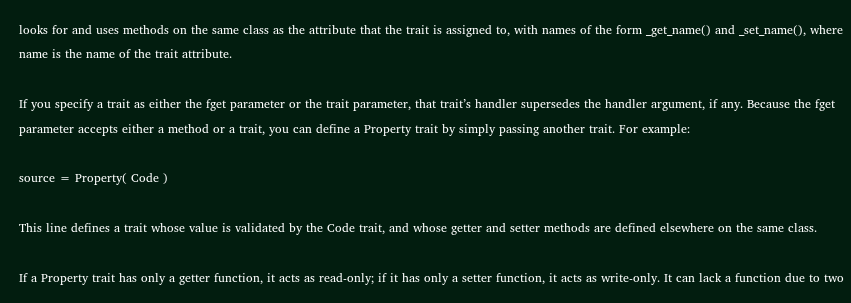looks for and uses methods on the same class as the attribute that the trait is assigned to, with names of the form _get_name() and _set_name(), where name is the name of the trait attribute.

If you specify a trait as either the fget parameter or the trait parameter, that trait’s handler supersedes the handler argument, if any. Because the fget parameter accepts either a method or a trait, you can define a Property trait by simply passing another trait. For example:

source = Property( Code )

This line defines a trait whose value is validated by the Code trait, and whose getter and setter methods are defined elsewhere on the same class.

If a Property trait has only a getter function, it acts as read-only; if it has only a setter function, it acts as write-only. It can lack a function due to two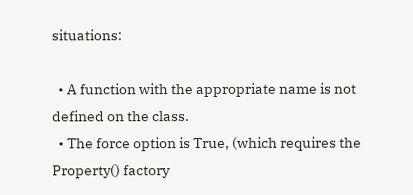situations:

  • A function with the appropriate name is not defined on the class.
  • The force option is True, (which requires the Property() factory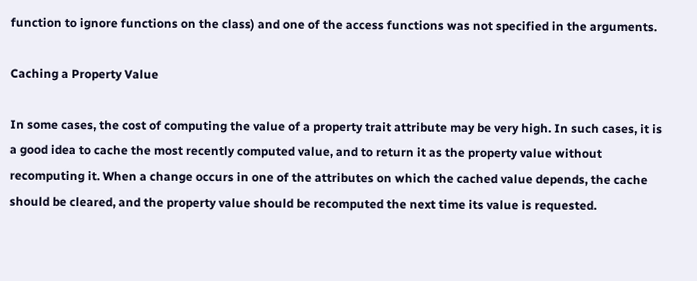function to ignore functions on the class) and one of the access functions was not specified in the arguments.

Caching a Property Value

In some cases, the cost of computing the value of a property trait attribute may be very high. In such cases, it is a good idea to cache the most recently computed value, and to return it as the property value without recomputing it. When a change occurs in one of the attributes on which the cached value depends, the cache should be cleared, and the property value should be recomputed the next time its value is requested.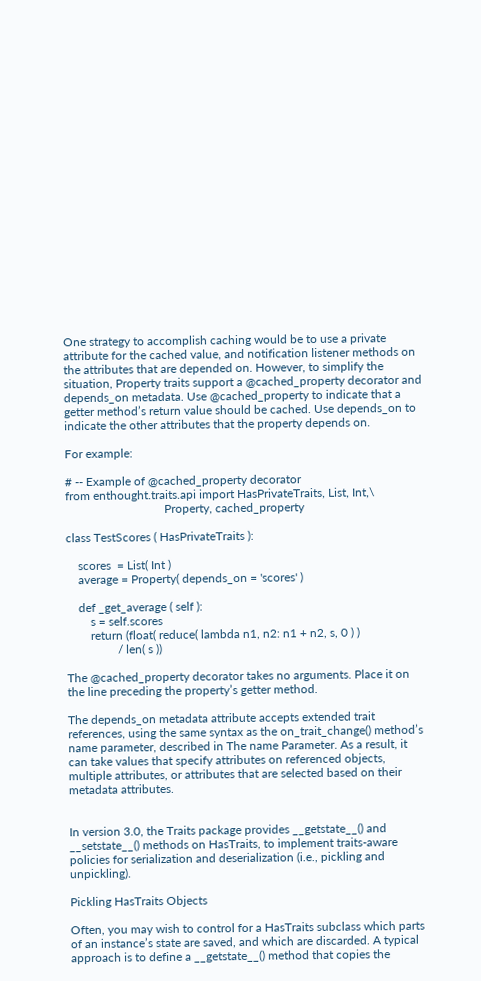One strategy to accomplish caching would be to use a private attribute for the cached value, and notification listener methods on the attributes that are depended on. However, to simplify the situation, Property traits support a @cached_property decorator and depends_on metadata. Use @cached_property to indicate that a getter method’s return value should be cached. Use depends_on to indicate the other attributes that the property depends on.

For example:

# -- Example of @cached_property decorator
from enthought.traits.api import HasPrivateTraits, List, Int,\
                                 Property, cached_property

class TestScores ( HasPrivateTraits ):

    scores  = List( Int )
    average = Property( depends_on = 'scores' )

    def _get_average ( self ):
        s = self.scores
        return (float( reduce( lambda n1, n2: n1 + n2, s, 0 ) )
                 / len( s ))

The @cached_property decorator takes no arguments. Place it on the line preceding the property’s getter method.

The depends_on metadata attribute accepts extended trait references, using the same syntax as the on_trait_change() method’s name parameter, described in The name Parameter. As a result, it can take values that specify attributes on referenced objects, multiple attributes, or attributes that are selected based on their metadata attributes.


In version 3.0, the Traits package provides __getstate__() and __setstate__() methods on HasTraits, to implement traits-aware policies for serialization and deserialization (i.e., pickling and unpickling).

Pickling HasTraits Objects

Often, you may wish to control for a HasTraits subclass which parts of an instance’s state are saved, and which are discarded. A typical approach is to define a __getstate__() method that copies the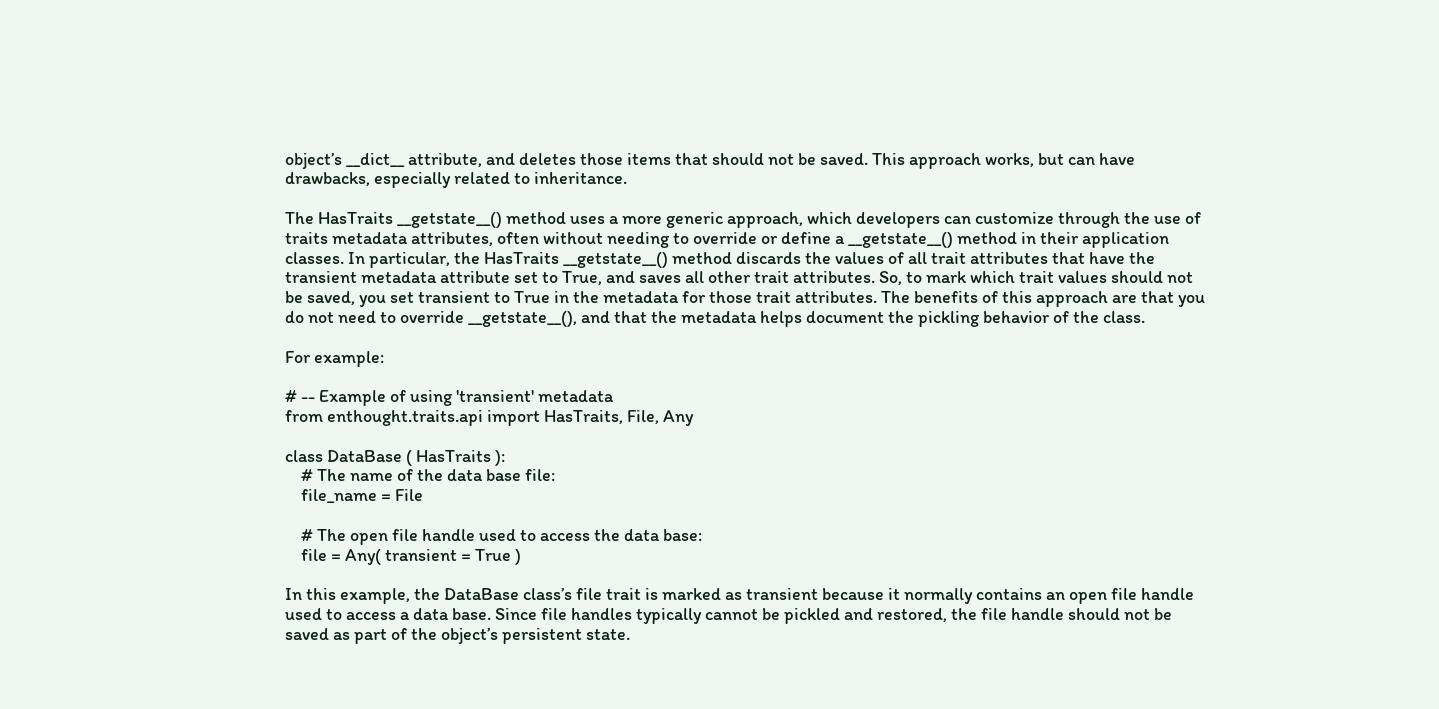object’s __dict__ attribute, and deletes those items that should not be saved. This approach works, but can have drawbacks, especially related to inheritance.

The HasTraits __getstate__() method uses a more generic approach, which developers can customize through the use of traits metadata attributes, often without needing to override or define a __getstate__() method in their application classes. In particular, the HasTraits __getstate__() method discards the values of all trait attributes that have the transient metadata attribute set to True, and saves all other trait attributes. So, to mark which trait values should not be saved, you set transient to True in the metadata for those trait attributes. The benefits of this approach are that you do not need to override __getstate__(), and that the metadata helps document the pickling behavior of the class.

For example:

# -- Example of using 'transient' metadata
from enthought.traits.api import HasTraits, File, Any

class DataBase ( HasTraits ):
    # The name of the data base file:
    file_name = File

    # The open file handle used to access the data base:
    file = Any( transient = True )

In this example, the DataBase class’s file trait is marked as transient because it normally contains an open file handle used to access a data base. Since file handles typically cannot be pickled and restored, the file handle should not be saved as part of the object’s persistent state.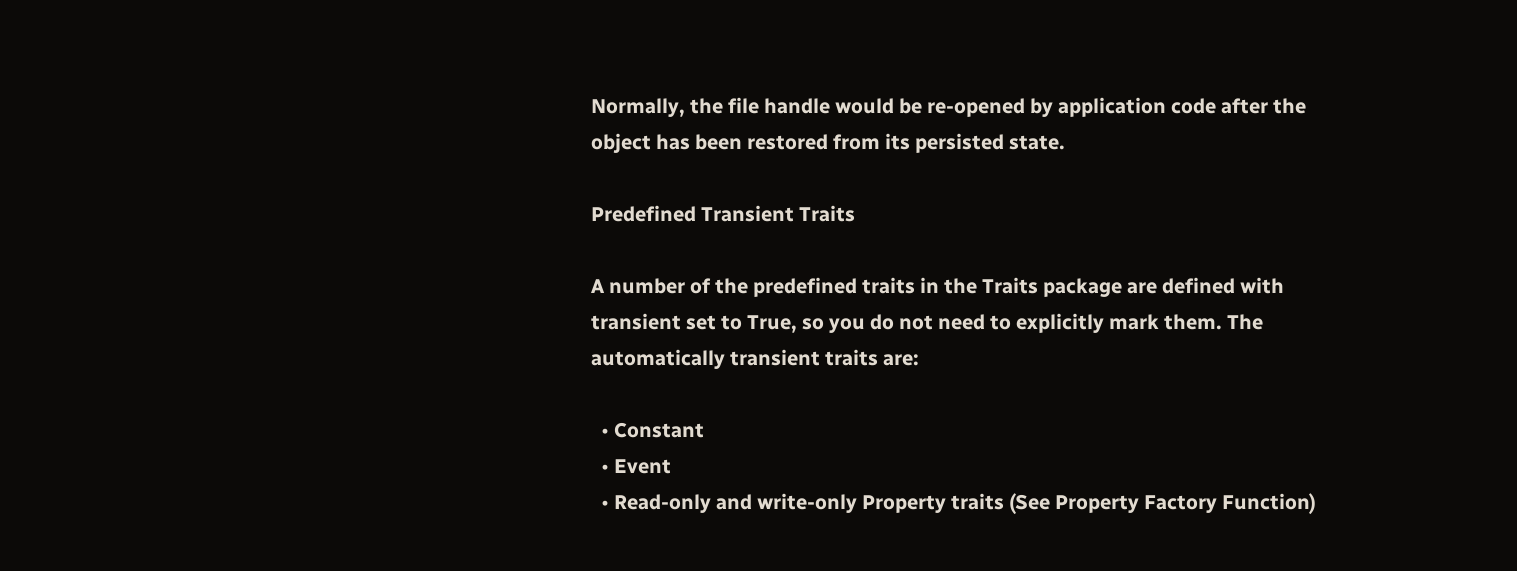Normally, the file handle would be re-opened by application code after the object has been restored from its persisted state.

Predefined Transient Traits

A number of the predefined traits in the Traits package are defined with transient set to True, so you do not need to explicitly mark them. The automatically transient traits are:

  • Constant
  • Event
  • Read-only and write-only Property traits (See Property Factory Function)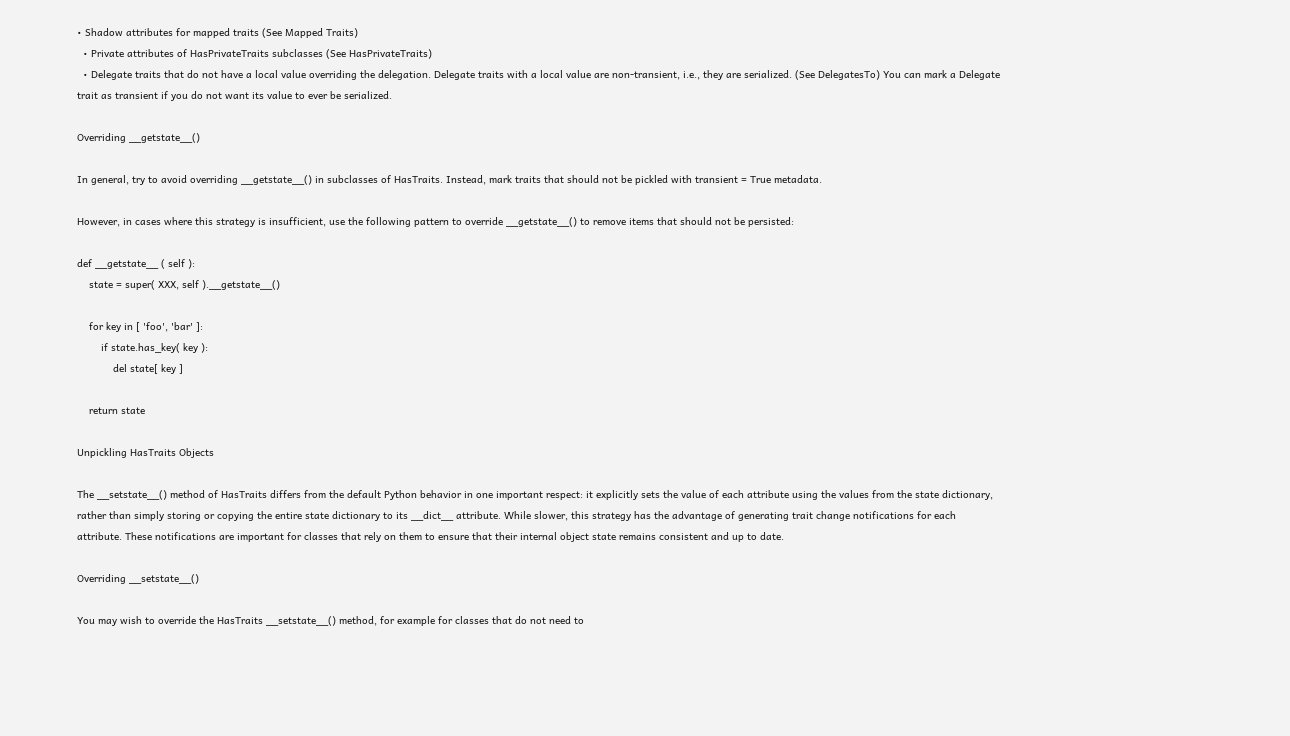• Shadow attributes for mapped traits (See Mapped Traits)
  • Private attributes of HasPrivateTraits subclasses (See HasPrivateTraits)
  • Delegate traits that do not have a local value overriding the delegation. Delegate traits with a local value are non-transient, i.e., they are serialized. (See DelegatesTo) You can mark a Delegate trait as transient if you do not want its value to ever be serialized.

Overriding __getstate__()

In general, try to avoid overriding __getstate__() in subclasses of HasTraits. Instead, mark traits that should not be pickled with transient = True metadata.

However, in cases where this strategy is insufficient, use the following pattern to override __getstate__() to remove items that should not be persisted:

def __getstate__ ( self ):
    state = super( XXX, self ).__getstate__()

    for key in [ 'foo', 'bar' ]:
        if state.has_key( key ):
            del state[ key ]

    return state

Unpickling HasTraits Objects

The __setstate__() method of HasTraits differs from the default Python behavior in one important respect: it explicitly sets the value of each attribute using the values from the state dictionary, rather than simply storing or copying the entire state dictionary to its __dict__ attribute. While slower, this strategy has the advantage of generating trait change notifications for each attribute. These notifications are important for classes that rely on them to ensure that their internal object state remains consistent and up to date.

Overriding __setstate__()

You may wish to override the HasTraits __setstate__() method, for example for classes that do not need to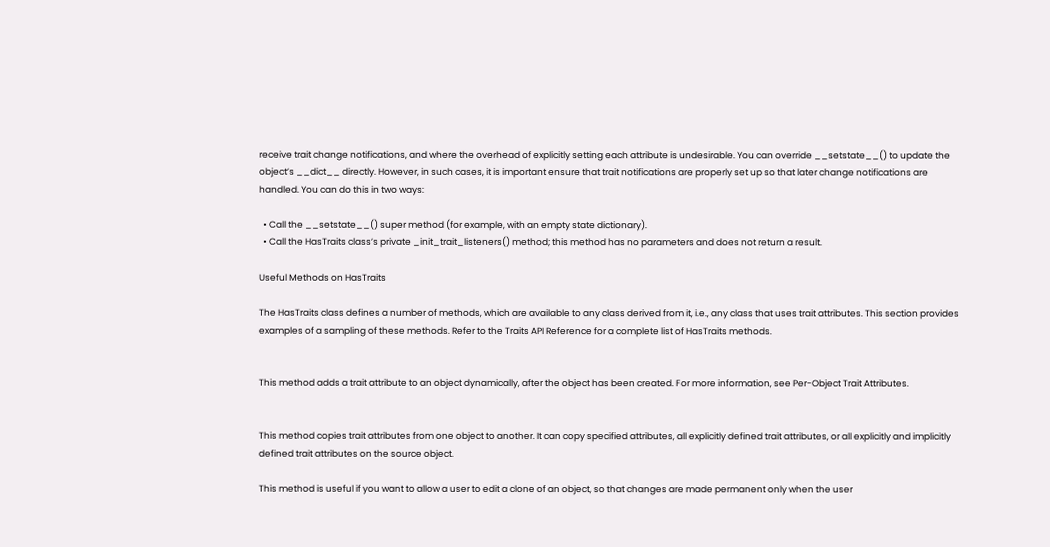receive trait change notifications, and where the overhead of explicitly setting each attribute is undesirable. You can override __setstate__() to update the object’s __dict__ directly. However, in such cases, it is important ensure that trait notifications are properly set up so that later change notifications are handled. You can do this in two ways:

  • Call the __setstate__() super method (for example, with an empty state dictionary).
  • Call the HasTraits class’s private _init_trait_listeners() method; this method has no parameters and does not return a result.

Useful Methods on HasTraits

The HasTraits class defines a number of methods, which are available to any class derived from it, i.e., any class that uses trait attributes. This section provides examples of a sampling of these methods. Refer to the Traits API Reference for a complete list of HasTraits methods.


This method adds a trait attribute to an object dynamically, after the object has been created. For more information, see Per-Object Trait Attributes.


This method copies trait attributes from one object to another. It can copy specified attributes, all explicitly defined trait attributes, or all explicitly and implicitly defined trait attributes on the source object.

This method is useful if you want to allow a user to edit a clone of an object, so that changes are made permanent only when the user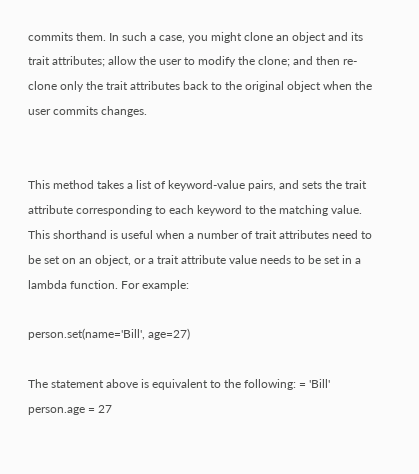commits them. In such a case, you might clone an object and its trait attributes; allow the user to modify the clone; and then re-clone only the trait attributes back to the original object when the user commits changes.


This method takes a list of keyword-value pairs, and sets the trait attribute corresponding to each keyword to the matching value. This shorthand is useful when a number of trait attributes need to be set on an object, or a trait attribute value needs to be set in a lambda function. For example:

person.set(name='Bill', age=27)

The statement above is equivalent to the following: = 'Bill'
person.age = 27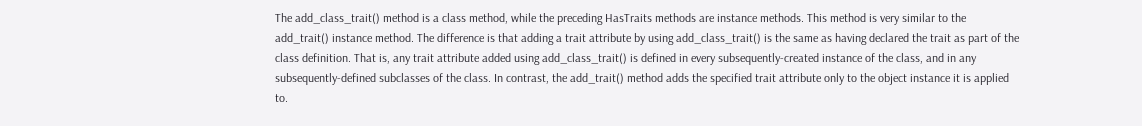The add_class_trait() method is a class method, while the preceding HasTraits methods are instance methods. This method is very similar to the add_trait() instance method. The difference is that adding a trait attribute by using add_class_trait() is the same as having declared the trait as part of the class definition. That is, any trait attribute added using add_class_trait() is defined in every subsequently-created instance of the class, and in any subsequently-defined subclasses of the class. In contrast, the add_trait() method adds the specified trait attribute only to the object instance it is applied to.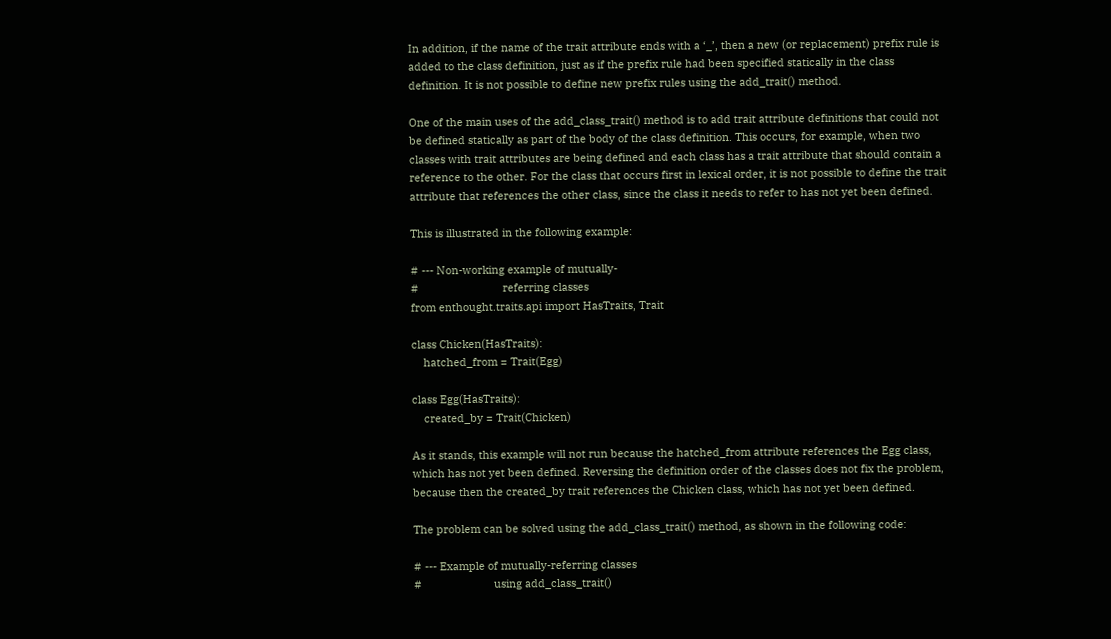In addition, if the name of the trait attribute ends with a ‘_’, then a new (or replacement) prefix rule is added to the class definition, just as if the prefix rule had been specified statically in the class definition. It is not possible to define new prefix rules using the add_trait() method.

One of the main uses of the add_class_trait() method is to add trait attribute definitions that could not be defined statically as part of the body of the class definition. This occurs, for example, when two classes with trait attributes are being defined and each class has a trait attribute that should contain a reference to the other. For the class that occurs first in lexical order, it is not possible to define the trait attribute that references the other class, since the class it needs to refer to has not yet been defined.

This is illustrated in the following example:

# --- Non-working example of mutually-
#                            referring classes
from enthought.traits.api import HasTraits, Trait

class Chicken(HasTraits):
    hatched_from = Trait(Egg)

class Egg(HasTraits):
    created_by = Trait(Chicken)

As it stands, this example will not run because the hatched_from attribute references the Egg class, which has not yet been defined. Reversing the definition order of the classes does not fix the problem, because then the created_by trait references the Chicken class, which has not yet been defined.

The problem can be solved using the add_class_trait() method, as shown in the following code:

# --- Example of mutually-referring classes
#                        using add_class_trait()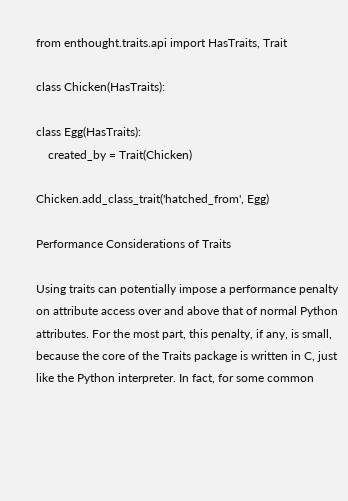from enthought.traits.api import HasTraits, Trait

class Chicken(HasTraits):

class Egg(HasTraits):
    created_by = Trait(Chicken)

Chicken.add_class_trait('hatched_from', Egg)

Performance Considerations of Traits

Using traits can potentially impose a performance penalty on attribute access over and above that of normal Python attributes. For the most part, this penalty, if any, is small, because the core of the Traits package is written in C, just like the Python interpreter. In fact, for some common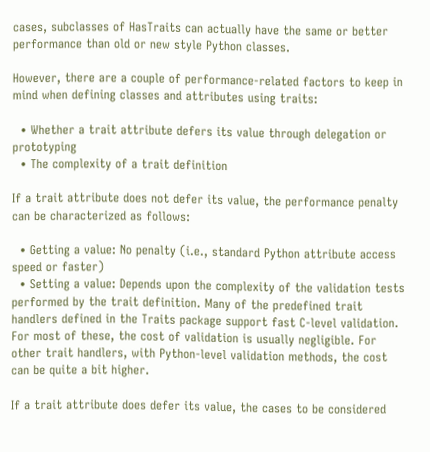cases, subclasses of HasTraits can actually have the same or better performance than old or new style Python classes.

However, there are a couple of performance-related factors to keep in mind when defining classes and attributes using traits:

  • Whether a trait attribute defers its value through delegation or prototyping
  • The complexity of a trait definition

If a trait attribute does not defer its value, the performance penalty can be characterized as follows:

  • Getting a value: No penalty (i.e., standard Python attribute access speed or faster)
  • Setting a value: Depends upon the complexity of the validation tests performed by the trait definition. Many of the predefined trait handlers defined in the Traits package support fast C-level validation. For most of these, the cost of validation is usually negligible. For other trait handlers, with Python-level validation methods, the cost can be quite a bit higher.

If a trait attribute does defer its value, the cases to be considered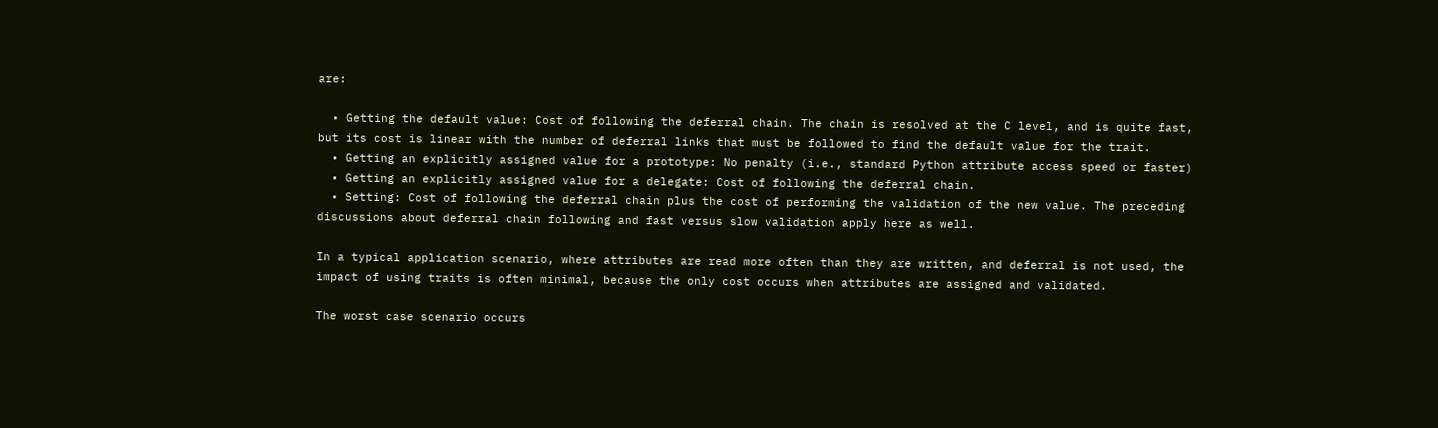are:

  • Getting the default value: Cost of following the deferral chain. The chain is resolved at the C level, and is quite fast, but its cost is linear with the number of deferral links that must be followed to find the default value for the trait.
  • Getting an explicitly assigned value for a prototype: No penalty (i.e., standard Python attribute access speed or faster)
  • Getting an explicitly assigned value for a delegate: Cost of following the deferral chain.
  • Setting: Cost of following the deferral chain plus the cost of performing the validation of the new value. The preceding discussions about deferral chain following and fast versus slow validation apply here as well.

In a typical application scenario, where attributes are read more often than they are written, and deferral is not used, the impact of using traits is often minimal, because the only cost occurs when attributes are assigned and validated.

The worst case scenario occurs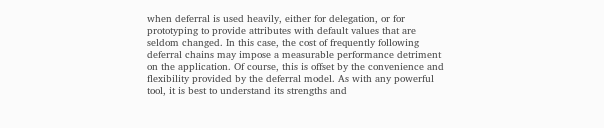when deferral is used heavily, either for delegation, or for prototyping to provide attributes with default values that are seldom changed. In this case, the cost of frequently following deferral chains may impose a measurable performance detriment on the application. Of course, this is offset by the convenience and flexibility provided by the deferral model. As with any powerful tool, it is best to understand its strengths and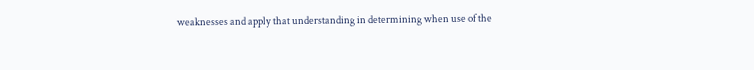weaknesses and apply that understanding in determining when use of the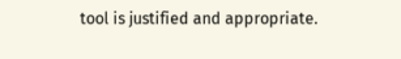tool is justified and appropriate.